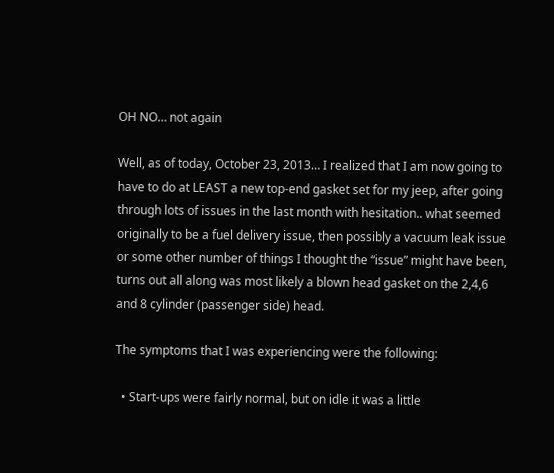OH NO… not again

Well, as of today, October 23, 2013… I realized that I am now going to have to do at LEAST a new top-end gasket set for my jeep, after going through lots of issues in the last month with hesitation.. what seemed originally to be a fuel delivery issue, then possibly a vacuum leak issue or some other number of things I thought the “issue” might have been, turns out all along was most likely a blown head gasket on the 2,4,6 and 8 cylinder (passenger side) head.

The symptoms that I was experiencing were the following:

  • Start-ups were fairly normal, but on idle it was a little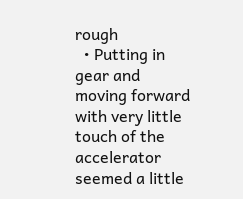rough
  • Putting in gear and moving forward with very little touch of the accelerator seemed a little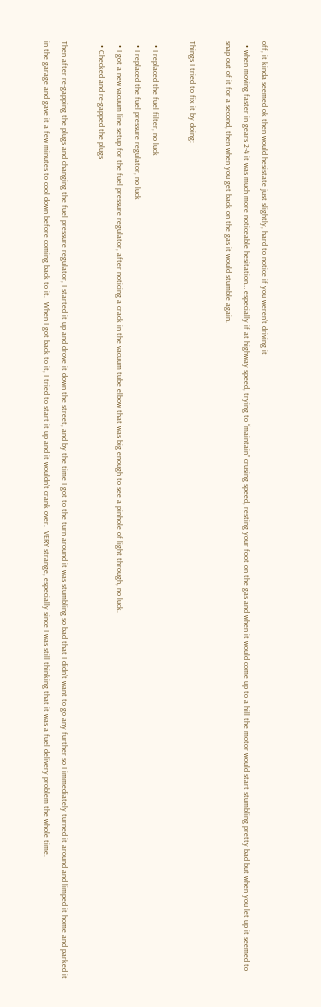off, it kinda seemed ok then would hesistate just slightly, hard to notice if you weren’t driving it
  • when moving faster in gears 2-4 it was much more noticeable hesitation… especially if at highway speed, trying to “maintain” crusing speed, resting your foot on the gas and when it would come up to a hill the motor would start stumbling pretty bad but when you let up it seemed to snap out of it for a second, then when you get back on the gas it would stumble again.

Things I tried to fix it by doing:

  • I replaced the fuel filter, no luck
  • I replaced the fuel pressure regulator, no luck
  • I got a new vacuum line setup for the fuel pressure regulator, after noticing a crack in the vacuum tube elbow that was big enough to see a pinhole of light through, no luck.
  • Checked and re-gapped the plugs

Then after re-gapping the plugs and changing the fuel pressure regulator, I started it up and drove it down the street, and by the time I got to the turn around it was stumbling so bad that I didn’t want to go any further so I immediately turned it around and limped it home and parked it in the garage and gave it a few minutes to cool down before coming back to it.  When I got back to it, I tried to start it up and it wouldn’t crank over.  VERY strange, especially since I was still thinking that it was a fuel delivery problem the whole time.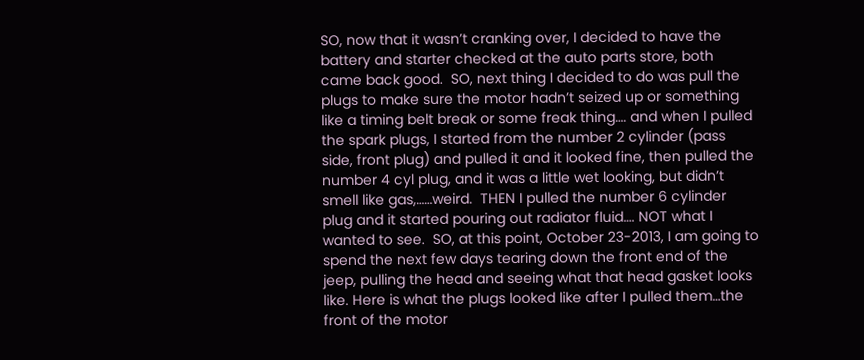SO, now that it wasn’t cranking over, I decided to have the battery and starter checked at the auto parts store, both came back good.  SO, next thing I decided to do was pull the plugs to make sure the motor hadn’t seized up or something like a timing belt break or some freak thing…. and when I pulled the spark plugs, I started from the number 2 cylinder (pass side, front plug) and pulled it and it looked fine, then pulled the number 4 cyl plug, and it was a little wet looking, but didn’t smell like gas,……weird.  THEN I pulled the number 6 cylinder plug and it started pouring out radiator fluid…. NOT what I wanted to see.  SO, at this point, October 23-2013, I am going to spend the next few days tearing down the front end of the jeep, pulling the head and seeing what that head gasket looks like. Here is what the plugs looked like after I pulled them…the front of the motor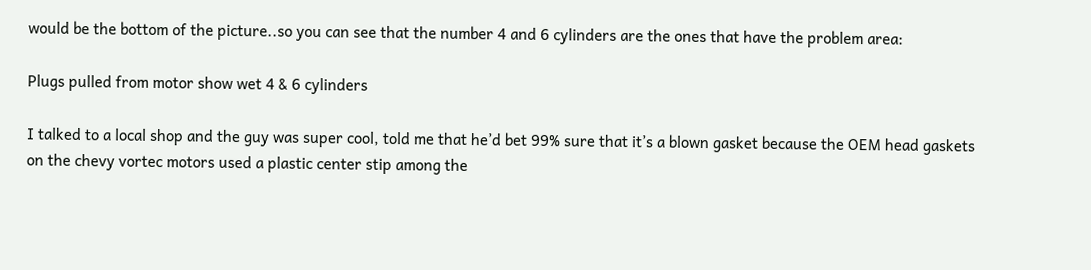would be the bottom of the picture..so you can see that the number 4 and 6 cylinders are the ones that have the problem area:

Plugs pulled from motor show wet 4 & 6 cylinders

I talked to a local shop and the guy was super cool, told me that he’d bet 99% sure that it’s a blown gasket because the OEM head gaskets on the chevy vortec motors used a plastic center stip among the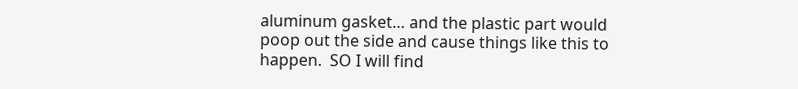aluminum gasket… and the plastic part would poop out the side and cause things like this to happen.  SO I will find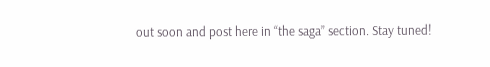out soon and post here in “the saga” section. Stay tuned!